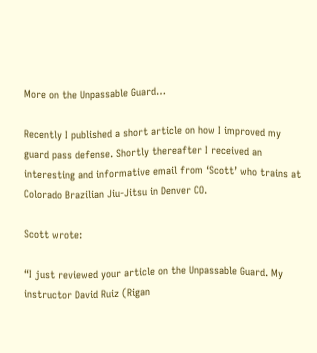More on the Unpassable Guard…

Recently I published a short article on how I improved my guard pass defense. Shortly thereafter I received an interesting and informative email from ‘Scott’ who trains at Colorado Brazilian Jiu-Jitsu in Denver CO.

Scott wrote:

“I just reviewed your article on the Unpassable Guard. My instructor David Ruiz (Rigan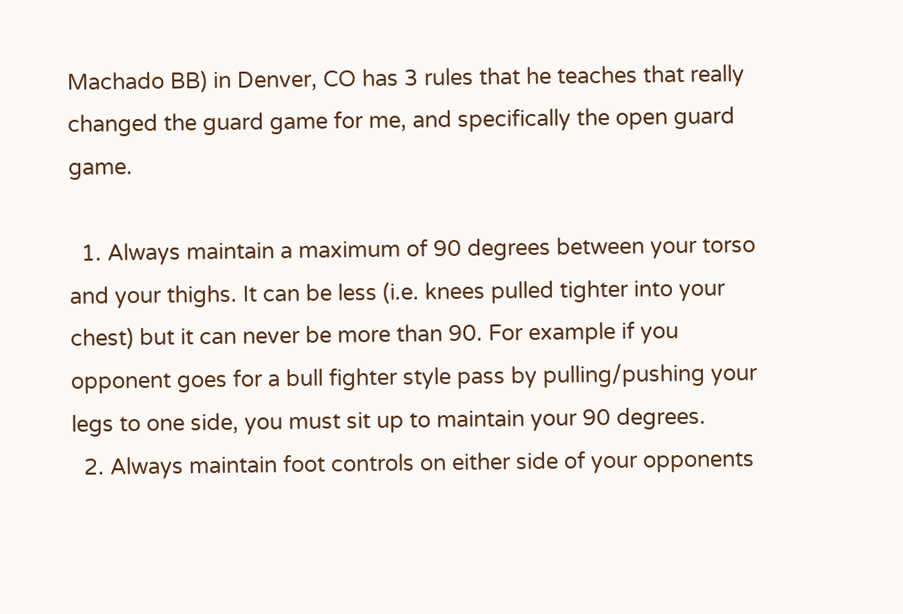Machado BB) in Denver, CO has 3 rules that he teaches that really changed the guard game for me, and specifically the open guard game.

  1. Always maintain a maximum of 90 degrees between your torso and your thighs. It can be less (i.e. knees pulled tighter into your chest) but it can never be more than 90. For example if you opponent goes for a bull fighter style pass by pulling/pushing your legs to one side, you must sit up to maintain your 90 degrees.
  2. Always maintain foot controls on either side of your opponents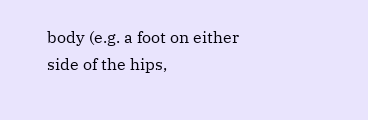body (e.g. a foot on either side of the hips,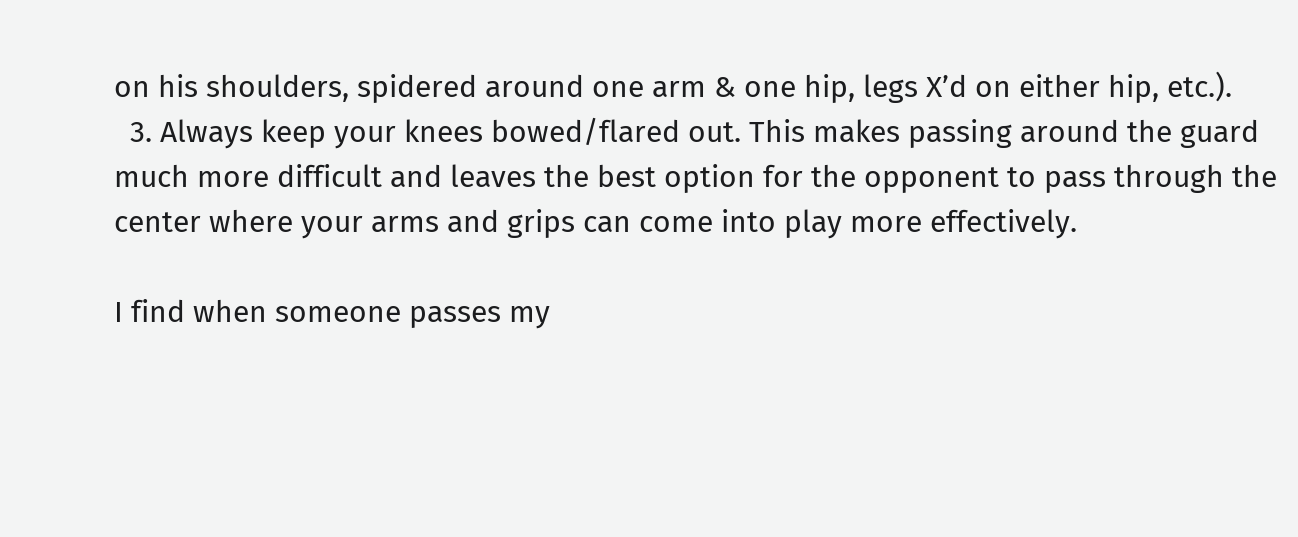on his shoulders, spidered around one arm & one hip, legs X’d on either hip, etc.).
  3. Always keep your knees bowed/flared out. This makes passing around the guard much more difficult and leaves the best option for the opponent to pass through the center where your arms and grips can come into play more effectively.

I find when someone passes my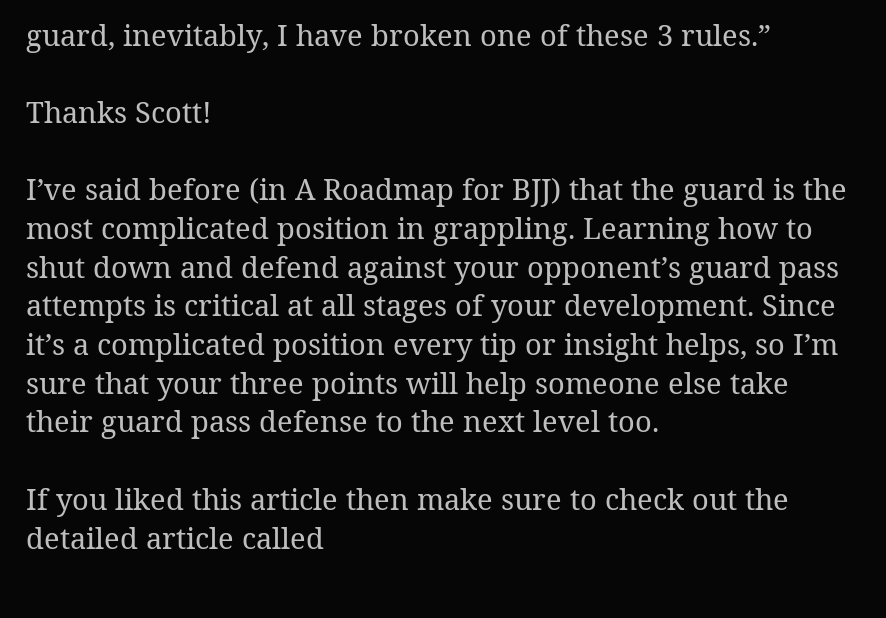guard, inevitably, I have broken one of these 3 rules.”

Thanks Scott!

I’ve said before (in A Roadmap for BJJ) that the guard is the most complicated position in grappling. Learning how to shut down and defend against your opponent’s guard pass attempts is critical at all stages of your development. Since it’s a complicated position every tip or insight helps, so I’m sure that your three points will help someone else take their guard pass defense to the next level too.

If you liked this article then make sure to check out the detailed article called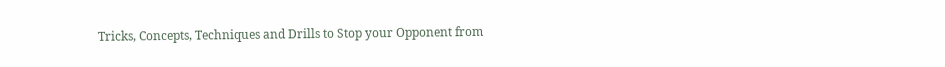Tricks, Concepts, Techniques and Drills to Stop your Opponent from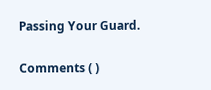Passing Your Guard.

Comments ( )